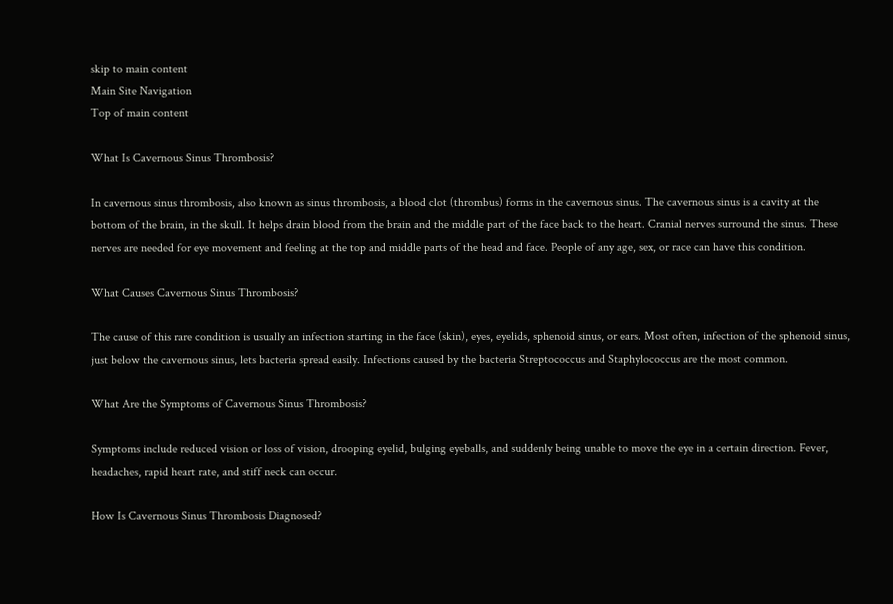skip to main content
Main Site Navigation
Top of main content

What Is Cavernous Sinus Thrombosis?

In cavernous sinus thrombosis, also known as sinus thrombosis, a blood clot (thrombus) forms in the cavernous sinus. The cavernous sinus is a cavity at the bottom of the brain, in the skull. It helps drain blood from the brain and the middle part of the face back to the heart. Cranial nerves surround the sinus. These nerves are needed for eye movement and feeling at the top and middle parts of the head and face. People of any age, sex, or race can have this condition.

What Causes Cavernous Sinus Thrombosis?

The cause of this rare condition is usually an infection starting in the face (skin), eyes, eyelids, sphenoid sinus, or ears. Most often, infection of the sphenoid sinus, just below the cavernous sinus, lets bacteria spread easily. Infections caused by the bacteria Streptococcus and Staphylococcus are the most common.

What Are the Symptoms of Cavernous Sinus Thrombosis?

Symptoms include reduced vision or loss of vision, drooping eyelid, bulging eyeballs, and suddenly being unable to move the eye in a certain direction. Fever, headaches, rapid heart rate, and stiff neck can occur.

How Is Cavernous Sinus Thrombosis Diagnosed?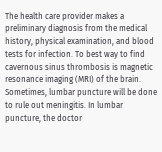The health care provider makes a preliminary diagnosis from the medical history, physical examination, and blood tests for infection. To best way to find cavernous sinus thrombosis is magnetic resonance imaging (MRI) of the brain. Sometimes, lumbar puncture will be done to rule out meningitis. In lumbar puncture, the doctor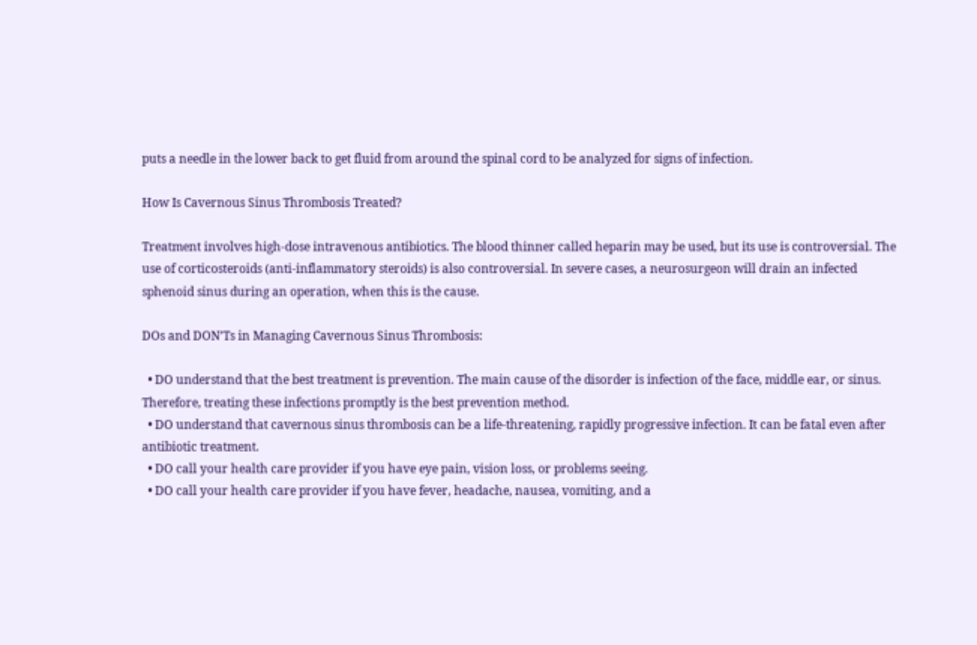puts a needle in the lower back to get fluid from around the spinal cord to be analyzed for signs of infection.

How Is Cavernous Sinus Thrombosis Treated?

Treatment involves high-dose intravenous antibiotics. The blood thinner called heparin may be used, but its use is controversial. The use of corticosteroids (anti-inflammatory steroids) is also controversial. In severe cases, a neurosurgeon will drain an infected sphenoid sinus during an operation, when this is the cause.

DOs and DON’Ts in Managing Cavernous Sinus Thrombosis:

  • DO understand that the best treatment is prevention. The main cause of the disorder is infection of the face, middle ear, or sinus. Therefore, treating these infections promptly is the best prevention method.
  • DO understand that cavernous sinus thrombosis can be a life-threatening, rapidly progressive infection. It can be fatal even after antibiotic treatment.
  • DO call your health care provider if you have eye pain, vision loss, or problems seeing.
  • DO call your health care provider if you have fever, headache, nausea, vomiting, and a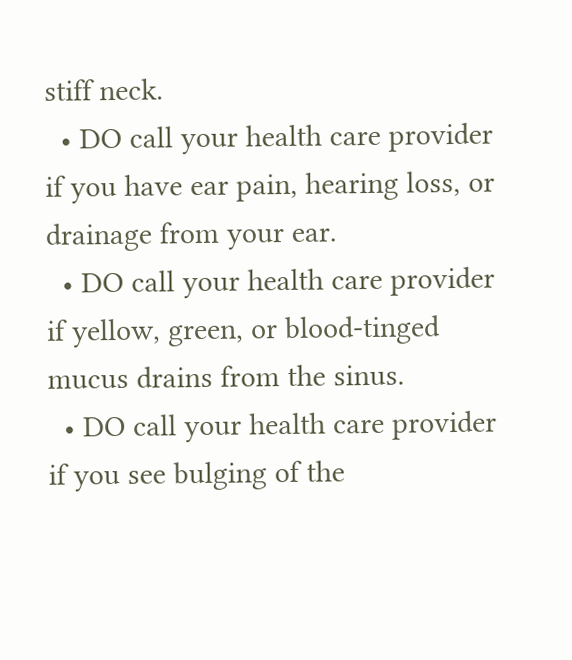stiff neck.
  • DO call your health care provider if you have ear pain, hearing loss, or drainage from your ear.
  • DO call your health care provider if yellow, green, or blood-tinged mucus drains from the sinus.
  • DO call your health care provider if you see bulging of the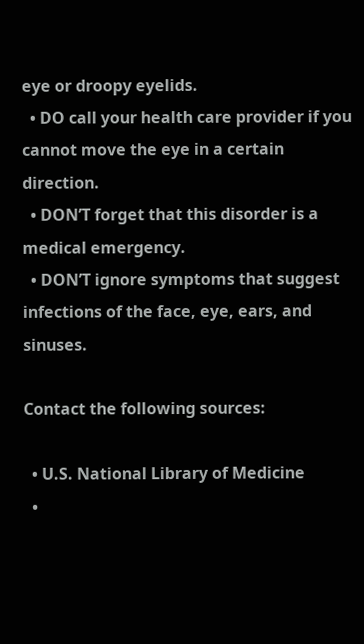eye or droopy eyelids.
  • DO call your health care provider if you cannot move the eye in a certain direction.
  • DON’T forget that this disorder is a medical emergency.
  • DON’T ignore symptoms that suggest infections of the face, eye, ears, and sinuses.

Contact the following sources:

  • U.S. National Library of Medicine
  •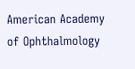American Academy of Ophthalmology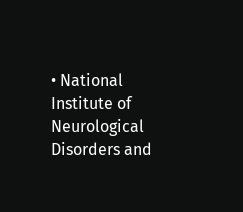• National Institute of Neurological Disorders and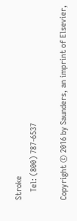Stroke
    Tel: (800) 787-6537

Copyright © 2016 by Saunders, an imprint of Elsevier,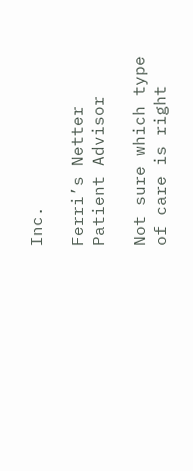Inc.

Ferri’s Netter Patient Advisor

Not sure which type of care is right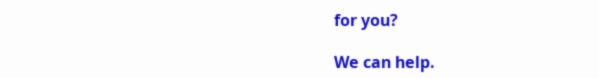for you?

We can help.